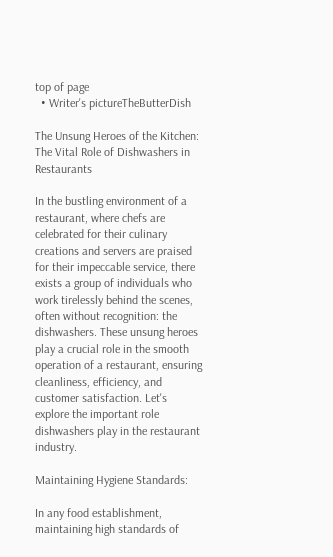top of page
  • Writer's pictureTheButterDish

The Unsung Heroes of the Kitchen: The Vital Role of Dishwashers in Restaurants

In the bustling environment of a restaurant, where chefs are celebrated for their culinary creations and servers are praised for their impeccable service, there exists a group of individuals who work tirelessly behind the scenes, often without recognition: the dishwashers. These unsung heroes play a crucial role in the smooth operation of a restaurant, ensuring cleanliness, efficiency, and customer satisfaction. Let's explore the important role dishwashers play in the restaurant industry.

Maintaining Hygiene Standards:

In any food establishment, maintaining high standards of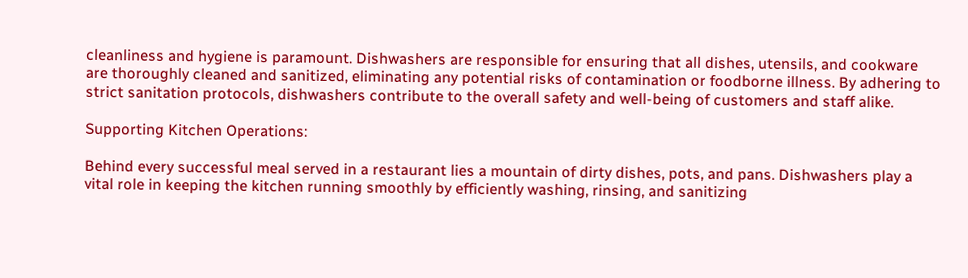cleanliness and hygiene is paramount. Dishwashers are responsible for ensuring that all dishes, utensils, and cookware are thoroughly cleaned and sanitized, eliminating any potential risks of contamination or foodborne illness. By adhering to strict sanitation protocols, dishwashers contribute to the overall safety and well-being of customers and staff alike.

Supporting Kitchen Operations:

Behind every successful meal served in a restaurant lies a mountain of dirty dishes, pots, and pans. Dishwashers play a vital role in keeping the kitchen running smoothly by efficiently washing, rinsing, and sanitizing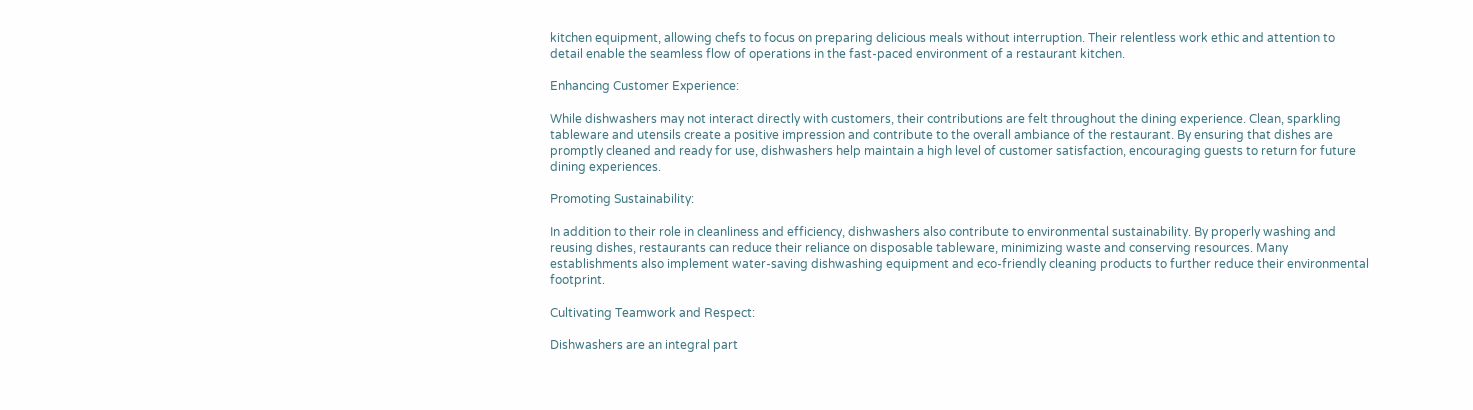kitchen equipment, allowing chefs to focus on preparing delicious meals without interruption. Their relentless work ethic and attention to detail enable the seamless flow of operations in the fast-paced environment of a restaurant kitchen.

Enhancing Customer Experience:

While dishwashers may not interact directly with customers, their contributions are felt throughout the dining experience. Clean, sparkling tableware and utensils create a positive impression and contribute to the overall ambiance of the restaurant. By ensuring that dishes are promptly cleaned and ready for use, dishwashers help maintain a high level of customer satisfaction, encouraging guests to return for future dining experiences.

Promoting Sustainability:

In addition to their role in cleanliness and efficiency, dishwashers also contribute to environmental sustainability. By properly washing and reusing dishes, restaurants can reduce their reliance on disposable tableware, minimizing waste and conserving resources. Many establishments also implement water-saving dishwashing equipment and eco-friendly cleaning products to further reduce their environmental footprint.

Cultivating Teamwork and Respect:

Dishwashers are an integral part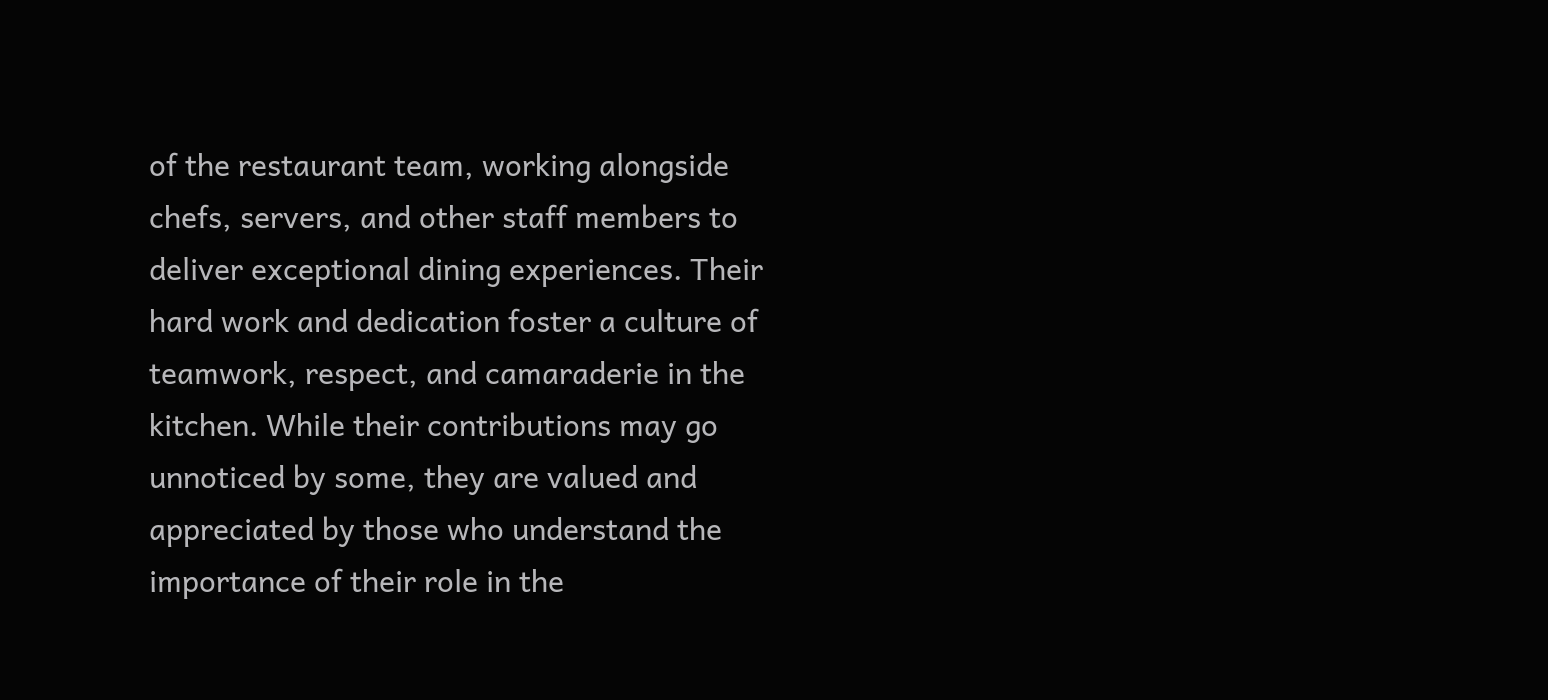of the restaurant team, working alongside chefs, servers, and other staff members to deliver exceptional dining experiences. Their hard work and dedication foster a culture of teamwork, respect, and camaraderie in the kitchen. While their contributions may go unnoticed by some, they are valued and appreciated by those who understand the importance of their role in the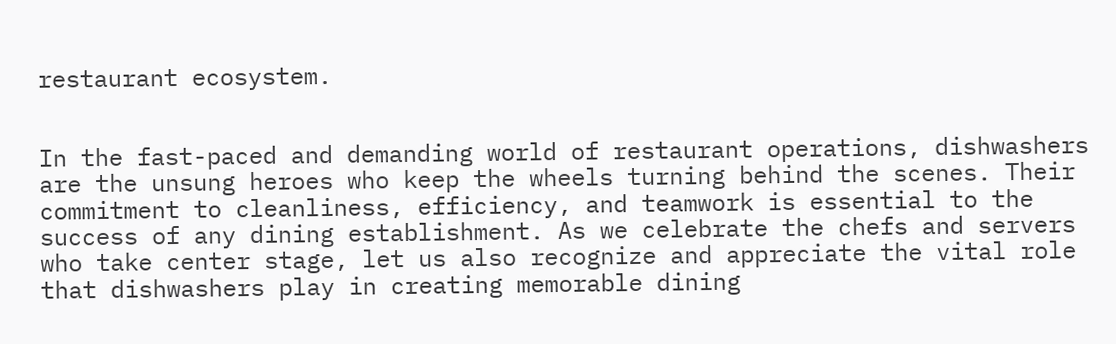restaurant ecosystem.


In the fast-paced and demanding world of restaurant operations, dishwashers are the unsung heroes who keep the wheels turning behind the scenes. Their commitment to cleanliness, efficiency, and teamwork is essential to the success of any dining establishment. As we celebrate the chefs and servers who take center stage, let us also recognize and appreciate the vital role that dishwashers play in creating memorable dining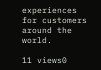experiences for customers around the world.

11 views0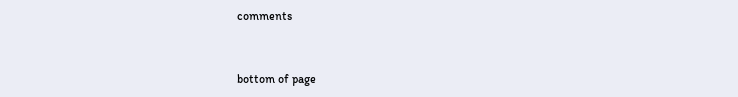comments


bottom of page